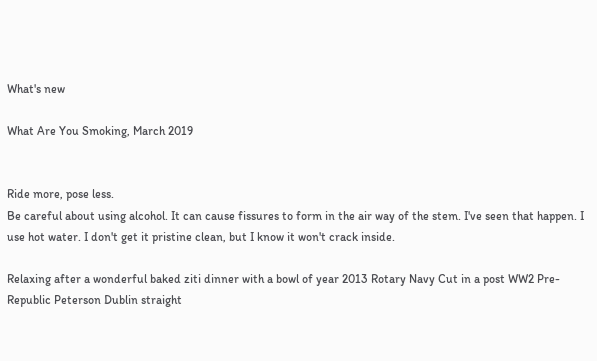What's new

What Are You Smoking, March 2019


Ride more, pose less.
Be careful about using alcohol. It can cause fissures to form in the air way of the stem. I've seen that happen. I use hot water. I don't get it pristine clean, but I know it won't crack inside.

Relaxing after a wonderful baked ziti dinner with a bowl of year 2013 Rotary Navy Cut in a post WW2 Pre-Republic Peterson Dublin straight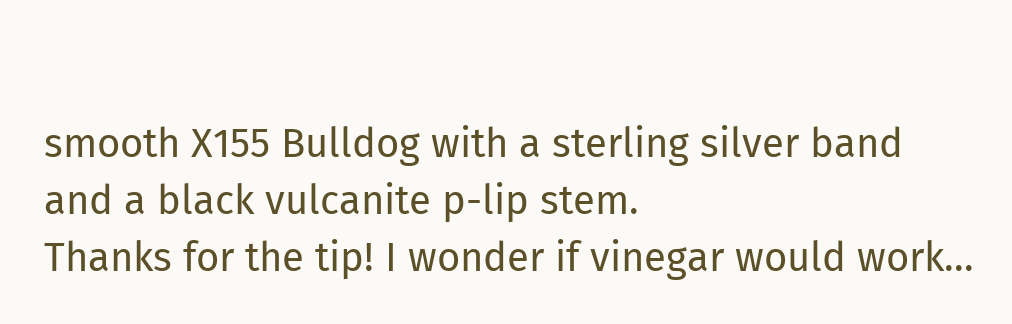smooth X155 Bulldog with a sterling silver band and a black vulcanite p-lip stem.
Thanks for the tip! I wonder if vinegar would work...